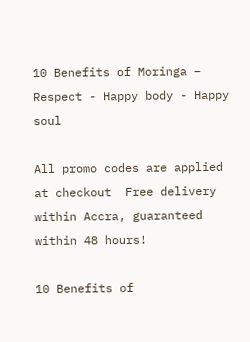10 Benefits of Moringa – Respect - Happy body - Happy soul

All promo codes are applied at checkout  Free delivery within Accra, guaranteed within 48 hours!

10 Benefits of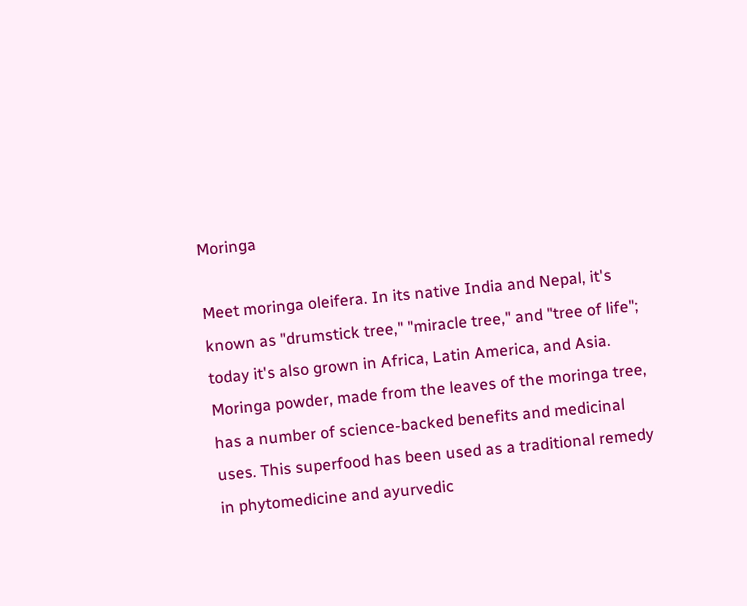Moringa

Meet moringa oleifera. In its native India and Nepal, it's known as "drumstick tree," "miracle tree," and "tree of life"; today it's also grown in Africa, Latin America, and Asia. Moringa powder, made from the leaves of the moringa tree, has a number of science-backed benefits and medicinal uses. This superfood has been used as a traditional remedy in phytomedicine and ayurvedic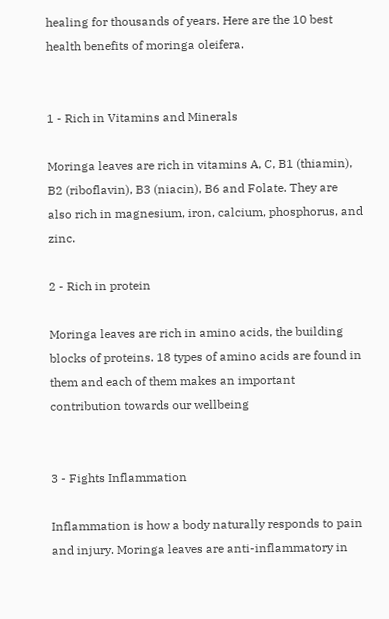healing for thousands of years. Here are the 10 best health benefits of moringa oleifera.


1 - Rich in Vitamins and Minerals

Moringa leaves are rich in vitamins A, C, B1 (thiamin), B2 (riboflavin), B3 (niacin), B6 and Folate. They are also rich in magnesium, iron, calcium, phosphorus, and zinc.

2 - Rich in protein

Moringa leaves are rich in amino acids, the building blocks of proteins. 18 types of amino acids are found in them and each of them makes an important contribution towards our wellbeing


3 - Fights Inflammation

Inflammation is how a body naturally responds to pain and injury. Moringa leaves are anti-inflammatory in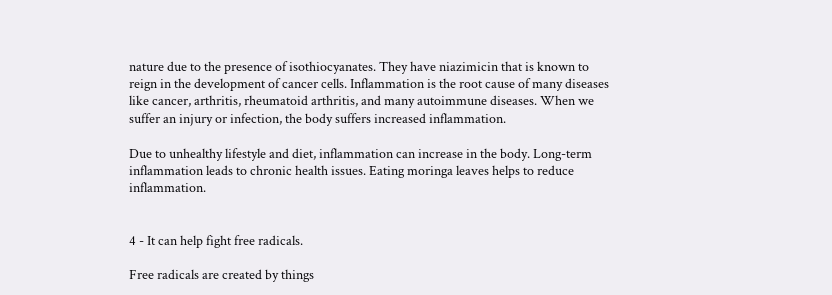nature due to the presence of isothiocyanates. They have niazimicin that is known to reign in the development of cancer cells. Inflammation is the root cause of many diseases like cancer, arthritis, rheumatoid arthritis, and many autoimmune diseases. When we suffer an injury or infection, the body suffers increased inflammation.

Due to unhealthy lifestyle and diet, inflammation can increase in the body. Long-term inflammation leads to chronic health issues. Eating moringa leaves helps to reduce inflammation.


4 - It can help fight free radicals.

Free radicals are created by things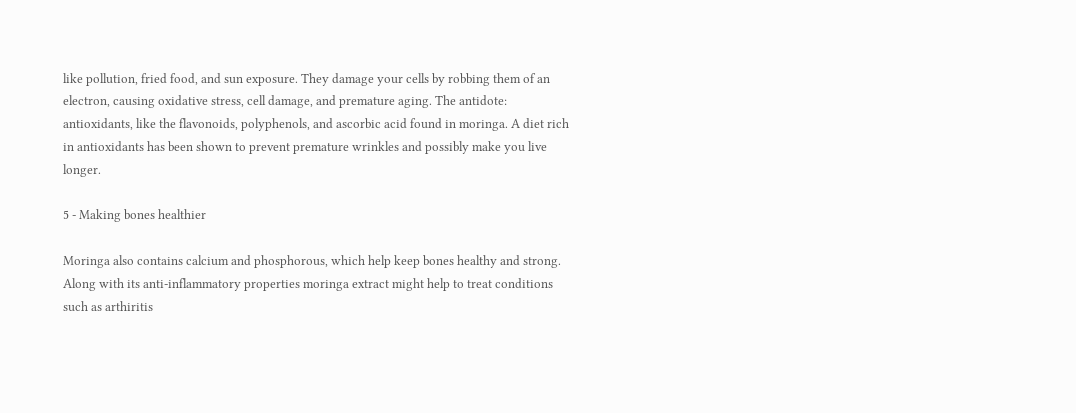like pollution, fried food, and sun exposure. They damage your cells by robbing them of an electron, causing oxidative stress, cell damage, and premature aging. The antidote: antioxidants, like the flavonoids, polyphenols, and ascorbic acid found in moringa. A diet rich in antioxidants has been shown to prevent premature wrinkles and possibly make you live longer.

5 - Making bones healthier

Moringa also contains calcium and phosphorous, which help keep bones healthy and strong. Along with its anti-inflammatory properties moringa extract might help to treat conditions such as arthiritis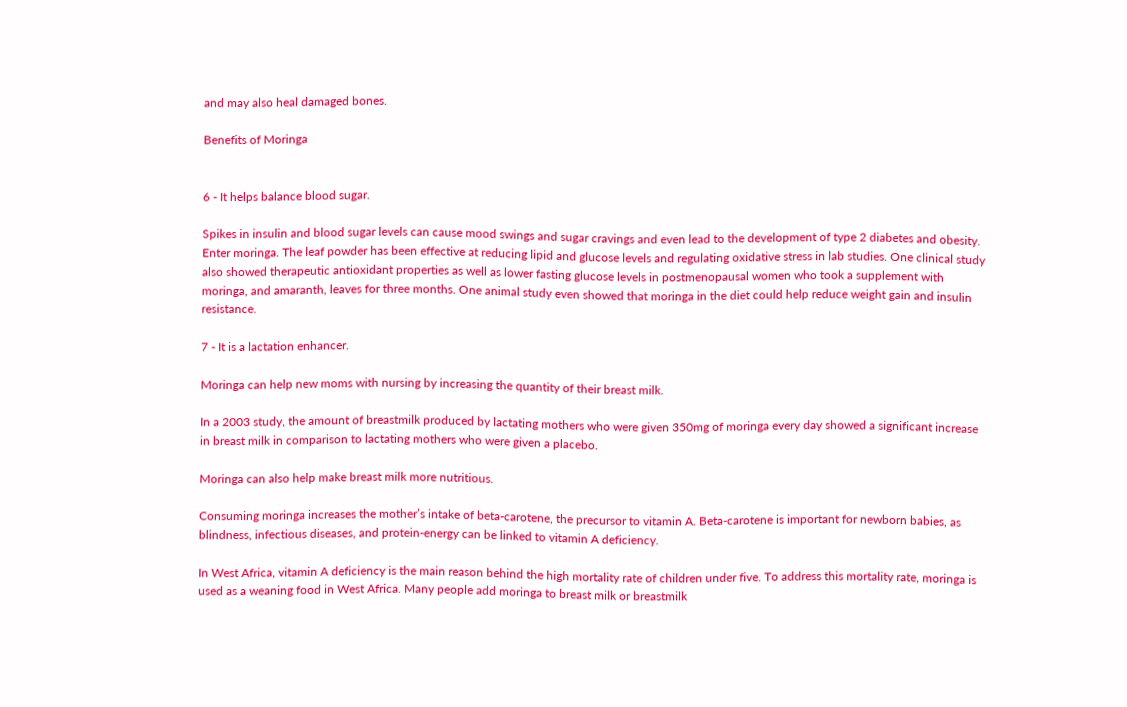and may also heal damaged bones.

Benefits of Moringa


6 - It helps balance blood sugar.

Spikes in insulin and blood sugar levels can cause mood swings and sugar cravings and even lead to the development of type 2 diabetes and obesity. Enter moringa. The leaf powder has been effective at reducing lipid and glucose levels and regulating oxidative stress in lab studies. One clinical study also showed therapeutic antioxidant properties as well as lower fasting glucose levels in postmenopausal women who took a supplement with moringa, and amaranth, leaves for three months. One animal study even showed that moringa in the diet could help reduce weight gain and insulin resistance.

7 - It is a lactation enhancer.

Moringa can help new moms with nursing by increasing the quantity of their breast milk.

In a 2003 study, the amount of breastmilk produced by lactating mothers who were given 350mg of moringa every day showed a significant increase in breast milk in comparison to lactating mothers who were given a placebo.

Moringa can also help make breast milk more nutritious.

Consuming moringa increases the mother’s intake of beta-carotene, the precursor to vitamin A. Beta-carotene is important for newborn babies, as blindness, infectious diseases, and protein-energy can be linked to vitamin A deficiency.

In West Africa, vitamin A deficiency is the main reason behind the high mortality rate of children under five. To address this mortality rate, moringa is used as a weaning food in West Africa. Many people add moringa to breast milk or breastmilk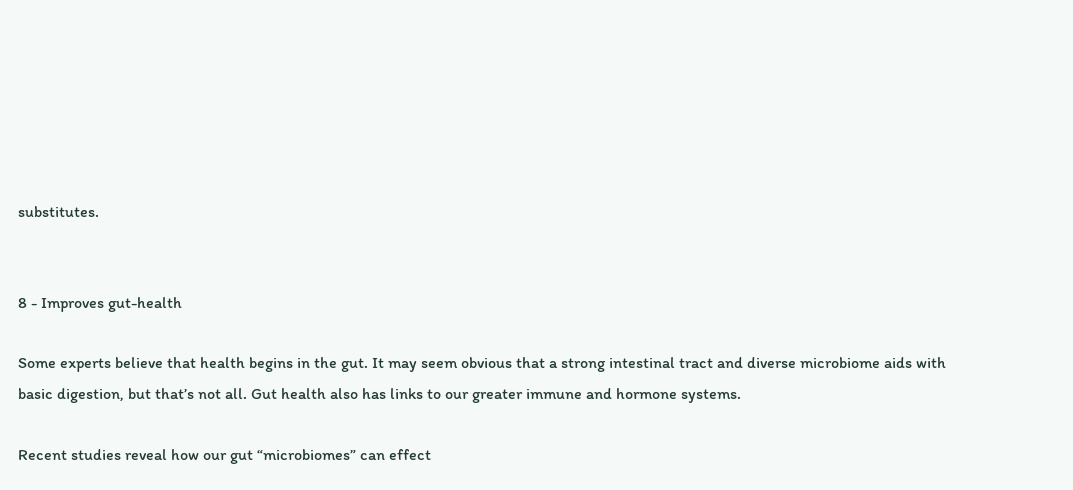substitutes.


8 - Improves gut-health

Some experts believe that health begins in the gut. It may seem obvious that a strong intestinal tract and diverse microbiome aids with basic digestion, but that’s not all. Gut health also has links to our greater immune and hormone systems.

Recent studies reveal how our gut “microbiomes” can effect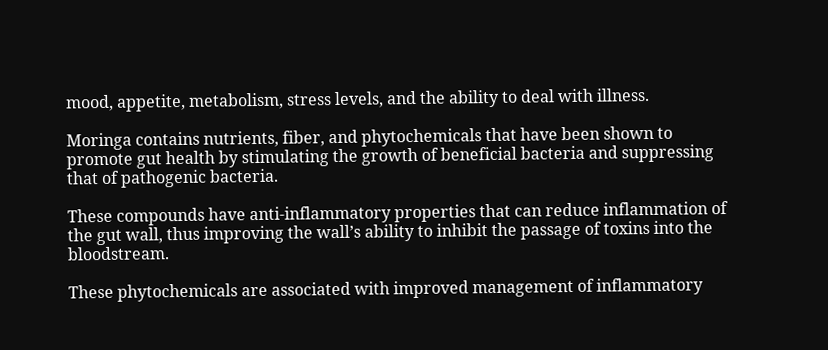mood, appetite, metabolism, stress levels, and the ability to deal with illness.

Moringa contains nutrients, fiber, and phytochemicals that have been shown to promote gut health by stimulating the growth of beneficial bacteria and suppressing that of pathogenic bacteria.

These compounds have anti-inflammatory properties that can reduce inflammation of the gut wall, thus improving the wall’s ability to inhibit the passage of toxins into the bloodstream.

These phytochemicals are associated with improved management of inflammatory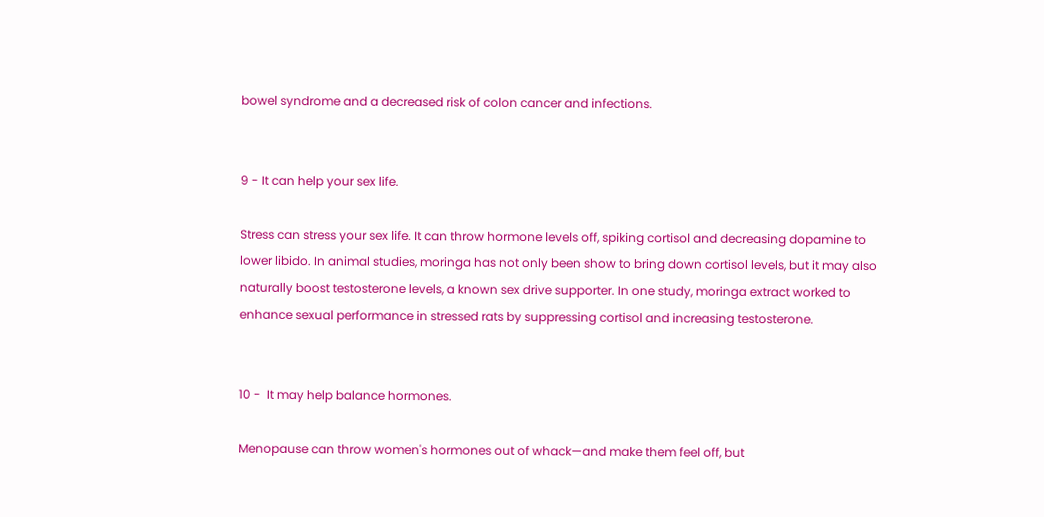bowel syndrome and a decreased risk of colon cancer and infections.


9 - It can help your sex life.

Stress can stress your sex life. It can throw hormone levels off, spiking cortisol and decreasing dopamine to lower libido. In animal studies, moringa has not only been show to bring down cortisol levels, but it may also naturally boost testosterone levels, a known sex drive supporter. In one study, moringa extract worked to enhance sexual performance in stressed rats by suppressing cortisol and increasing testosterone.


10 -  It may help balance hormones.

Menopause can throw women's hormones out of whack—and make them feel off, but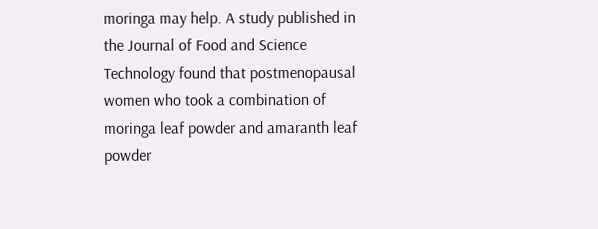moringa may help. A study published in the Journal of Food and Science Technology found that postmenopausal women who took a combination of moringa leaf powder and amaranth leaf powder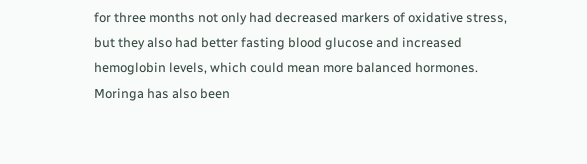for three months not only had decreased markers of oxidative stress, but they also had better fasting blood glucose and increased hemoglobin levels, which could mean more balanced hormones. Moringa has also been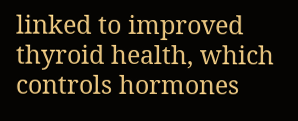linked to improved thyroid health, which controls hormones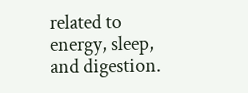related to energy, sleep, and digestion.